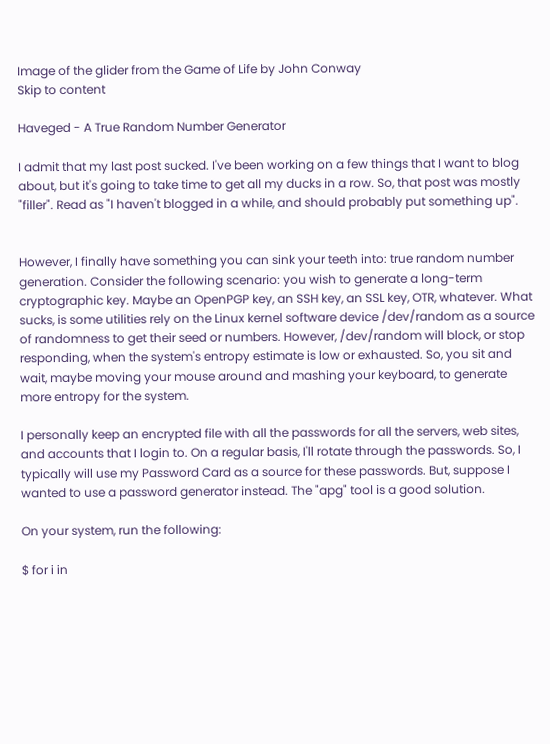Image of the glider from the Game of Life by John Conway
Skip to content

Haveged - A True Random Number Generator

I admit that my last post sucked. I've been working on a few things that I want to blog about, but it's going to take time to get all my ducks in a row. So, that post was mostly "filler". Read as "I haven't blogged in a while, and should probably put something up".


However, I finally have something you can sink your teeth into: true random number generation. Consider the following scenario: you wish to generate a long-term cryptographic key. Maybe an OpenPGP key, an SSH key, an SSL key, OTR, whatever. What sucks, is some utilities rely on the Linux kernel software device /dev/random as a source of randomness to get their seed or numbers. However, /dev/random will block, or stop responding, when the system's entropy estimate is low or exhausted. So, you sit and wait, maybe moving your mouse around and mashing your keyboard, to generate more entropy for the system.

I personally keep an encrypted file with all the passwords for all the servers, web sites, and accounts that I login to. On a regular basis, I'll rotate through the passwords. So, I typically will use my Password Card as a source for these passwords. But, suppose I wanted to use a password generator instead. The "apg" tool is a good solution.

On your system, run the following:

$ for i in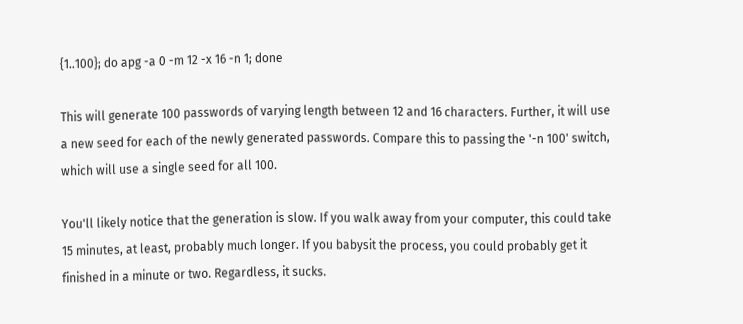{1..100}; do apg -a 0 -m 12 -x 16 -n 1; done

This will generate 100 passwords of varying length between 12 and 16 characters. Further, it will use a new seed for each of the newly generated passwords. Compare this to passing the '-n 100' switch, which will use a single seed for all 100.

You'll likely notice that the generation is slow. If you walk away from your computer, this could take 15 minutes, at least, probably much longer. If you babysit the process, you could probably get it finished in a minute or two. Regardless, it sucks.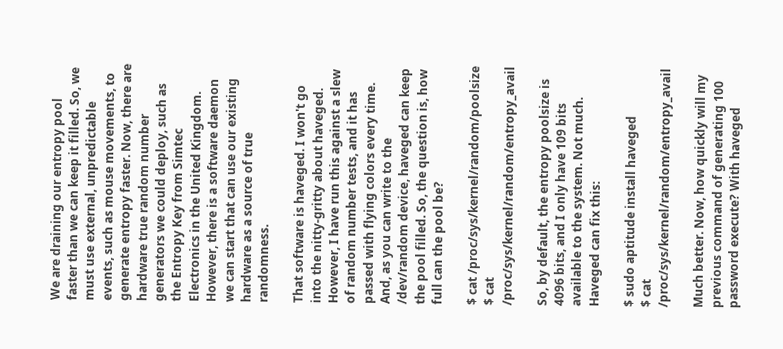We are draining our entropy pool faster than we can keep it filled. So, we must use external, unpredictable events, such as mouse movements, to generate entropy faster. Now, there are hardware true random number generators we could deploy, such as the Entropy Key from Simtec Electronics in the United Kingdom. However, there is a software daemon we can start that can use our existing hardware as a source of true randomness.

That software is haveged. I won't go into the nitty-gritty about haveged. However, I have run this against a slew of random number tests, and it has passed with flying colors every time. And, as you can write to the /dev/random device, haveged can keep the pool filled. So, the question is, how full can the pool be?

$ cat /proc/sys/kernel/random/poolsize
$ cat /proc/sys/kernel/random/entropy_avail

So, by default, the entropy poolsize is 4096 bits, and I only have 109 bits available to the system. Not much. Haveged can fix this:

$ sudo aptitude install haveged
$ cat /proc/sys/kernel/random/entropy_avail

Much better. Now, how quickly will my previous command of generating 100 password execute? With haveged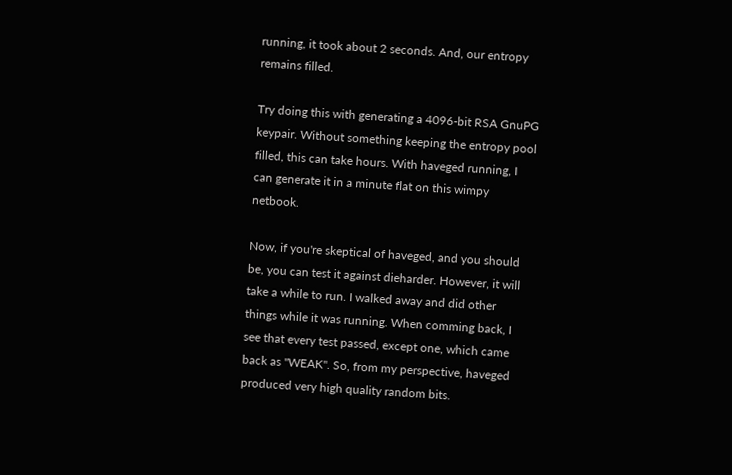running, it took about 2 seconds. And, our entropy remains filled.

Try doing this with generating a 4096-bit RSA GnuPG keypair. Without something keeping the entropy pool filled, this can take hours. With haveged running, I can generate it in a minute flat on this wimpy netbook.

Now, if you're skeptical of haveged, and you should be, you can test it against dieharder. However, it will take a while to run. I walked away and did other things while it was running. When comming back, I see that every test passed, except one, which came back as "WEAK". So, from my perspective, haveged produced very high quality random bits.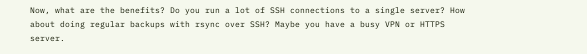Now, what are the benefits? Do you run a lot of SSH connections to a single server? How about doing regular backups with rsync over SSH? Maybe you have a busy VPN or HTTPS server.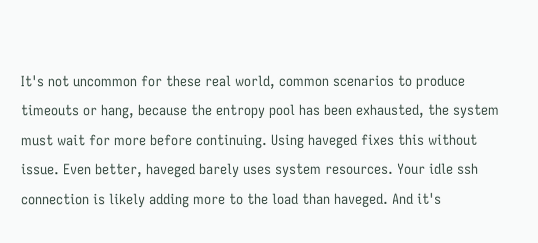It's not uncommon for these real world, common scenarios to produce timeouts or hang, because the entropy pool has been exhausted, the system must wait for more before continuing. Using haveged fixes this without issue. Even better, haveged barely uses system resources. Your idle ssh connection is likely adding more to the load than haveged. And it's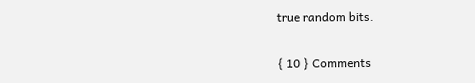true random bits.

{ 10 } Comments